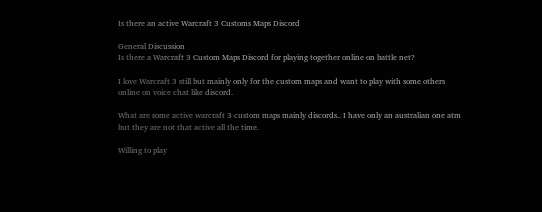Is there an active Warcraft 3 Customs Maps Discord

General Discussion
Is there a Warcraft 3 Custom Maps Discord for playing together online on battle net?

I love Warcraft 3 still but mainly only for the custom maps and want to play with some others online on voice chat like discord.

What are some active warcraft 3 custom maps mainly discords.. I have only an australian one atm but they are not that active all the time.

Willing to play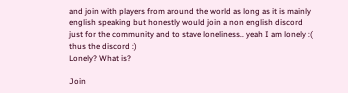and join with players from around the world as long as it is mainly english speaking but honestly would join a non english discord just for the community and to stave loneliness.. yeah I am lonely :( thus the discord :)
Lonely? What is?

Join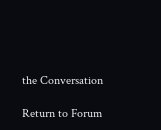the Conversation

Return to Forum